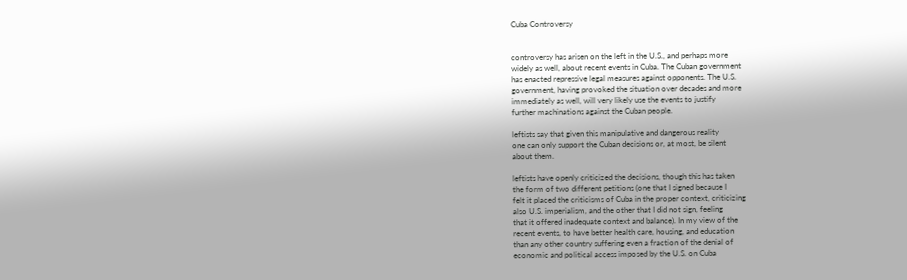Cuba Controversy


controversy has arisen on the left in the U.S., and perhaps more
widely as well, about recent events in Cuba. The Cuban government
has enacted repressive legal measures against opponents. The U.S.
government, having provoked the situation over decades and more
immediately as well, will very likely use the events to justify
further machinations against the Cuban people.

leftists say that given this manipulative and dangerous reality
one can only support the Cuban decisions or, at most, be silent
about them.

leftists have openly criticized the decisions, though this has taken
the form of two different petitions (one that I signed because I
felt it placed the criticisms of Cuba in the proper context, criticizing
also U.S. imperialism, and the other that I did not sign, feeling
that it offered inadequate context and balance). In my view of the
recent events, to have better health care, housing, and education
than any other country suffering even a fraction of the denial of
economic and political access imposed by the U.S. on Cuba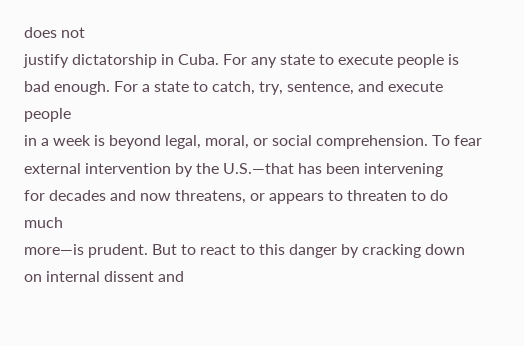does not
justify dictatorship in Cuba. For any state to execute people is
bad enough. For a state to catch, try, sentence, and execute people
in a week is beyond legal, moral, or social comprehension. To fear
external intervention by the U.S.—that has been intervening
for decades and now threatens, or appears to threaten to do much
more—is prudent. But to react to this danger by cracking down
on internal dissent and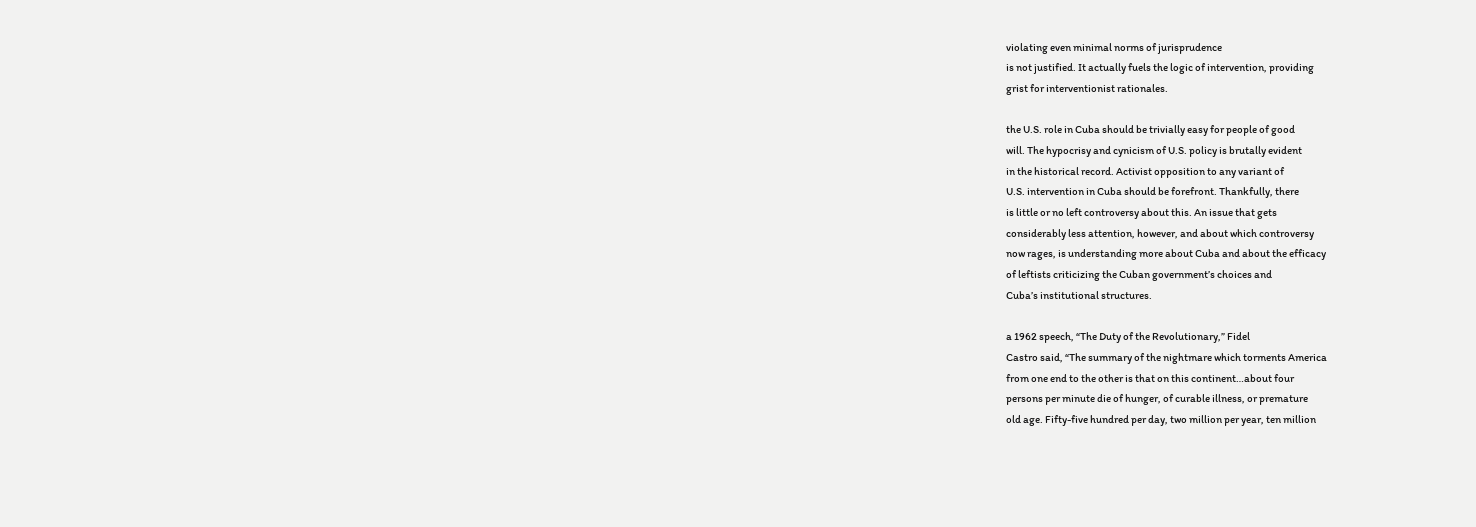violating even minimal norms of jurisprudence
is not justified. It actually fuels the logic of intervention, providing
grist for interventionist rationales.

the U.S. role in Cuba should be trivially easy for people of good
will. The hypocrisy and cynicism of U.S. policy is brutally evident
in the historical record. Activist opposition to any variant of
U.S. intervention in Cuba should be forefront. Thankfully, there
is little or no left controversy about this. An issue that gets
considerably less attention, however, and about which controversy
now rages, is understanding more about Cuba and about the efficacy
of leftists criticizing the Cuban government’s choices and
Cuba’s institutional structures.

a 1962 speech, “The Duty of the Revolutionary,” Fidel
Castro said, “The summary of the nightmare which torments America
from one end to the other is that on this continent…about four
persons per minute die of hunger, of curable illness, or premature
old age. Fifty-five hundred per day, two million per year, ten million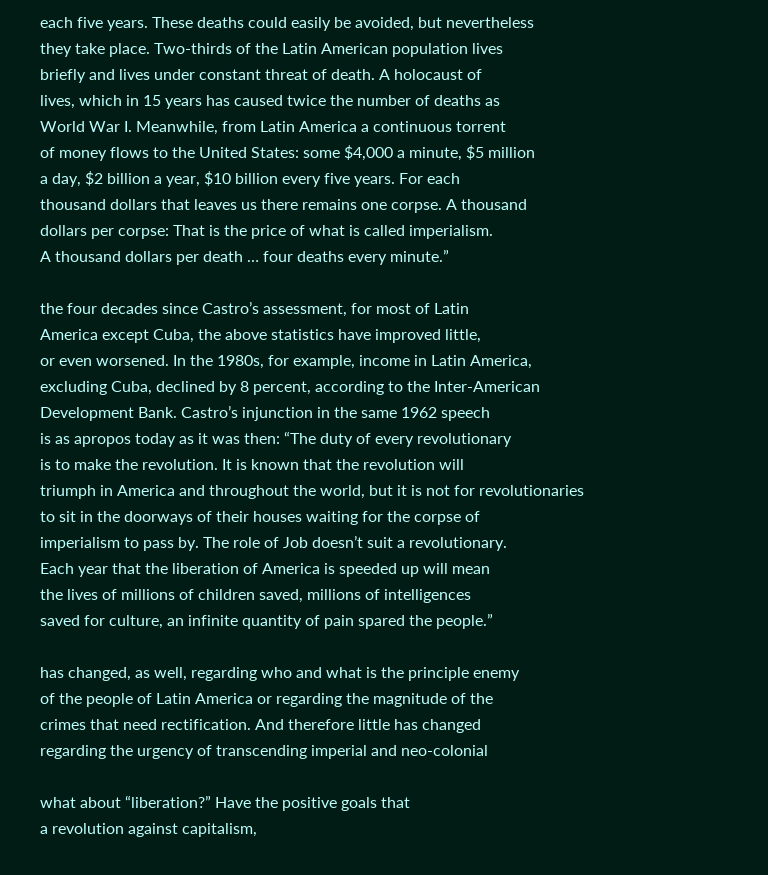each five years. These deaths could easily be avoided, but nevertheless
they take place. Two-thirds of the Latin American population lives
briefly and lives under constant threat of death. A holocaust of
lives, which in 15 years has caused twice the number of deaths as
World War I. Meanwhile, from Latin America a continuous torrent
of money flows to the United States: some $4,000 a minute, $5 million
a day, $2 billion a year, $10 billion every five years. For each
thousand dollars that leaves us there remains one corpse. A thousand
dollars per corpse: That is the price of what is called imperialism.
A thousand dollars per death … four deaths every minute.”

the four decades since Castro’s assessment, for most of Latin
America except Cuba, the above statistics have improved little,
or even worsened. In the 1980s, for example, income in Latin America,
excluding Cuba, declined by 8 percent, according to the Inter-American
Development Bank. Castro’s injunction in the same 1962 speech
is as apropos today as it was then: “The duty of every revolutionary
is to make the revolution. It is known that the revolution will
triumph in America and throughout the world, but it is not for revolutionaries
to sit in the doorways of their houses waiting for the corpse of
imperialism to pass by. The role of Job doesn’t suit a revolutionary.
Each year that the liberation of America is speeded up will mean
the lives of millions of children saved, millions of intelligences
saved for culture, an infinite quantity of pain spared the people.”

has changed, as well, regarding who and what is the principle enemy
of the people of Latin America or regarding the magnitude of the
crimes that need rectification. And therefore little has changed
regarding the urgency of transcending imperial and neo-colonial

what about “liberation?” Have the positive goals that
a revolution against capitalism,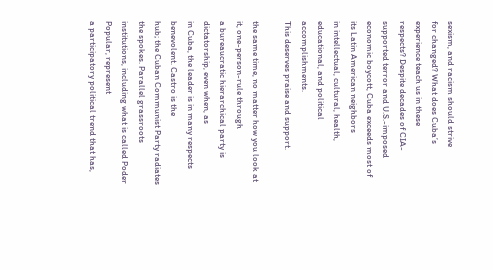sexism, and racism should strive
for changed? What does Cuba’s experience teach us in these
respects? Despite decades of CIA-supported terror and U.S.-imposed
economic boycott, Cuba exceeds most of its Latin American neighbors
in intellectual, cultural, health, educational, and political accomplishments.
This deserves praise and support.

the same time, no matter how you look at it, one-person-rule through
a bureaucratic hierarchical party is dictatorship, even when, as
in Cuba, the leader is in many respects benevolent. Castro is the
hub; the Cuban Communist Party radiates the spokes. Parallel grassroots
institutions, including what is called Poder Popular, represent
a participatory political trend that has,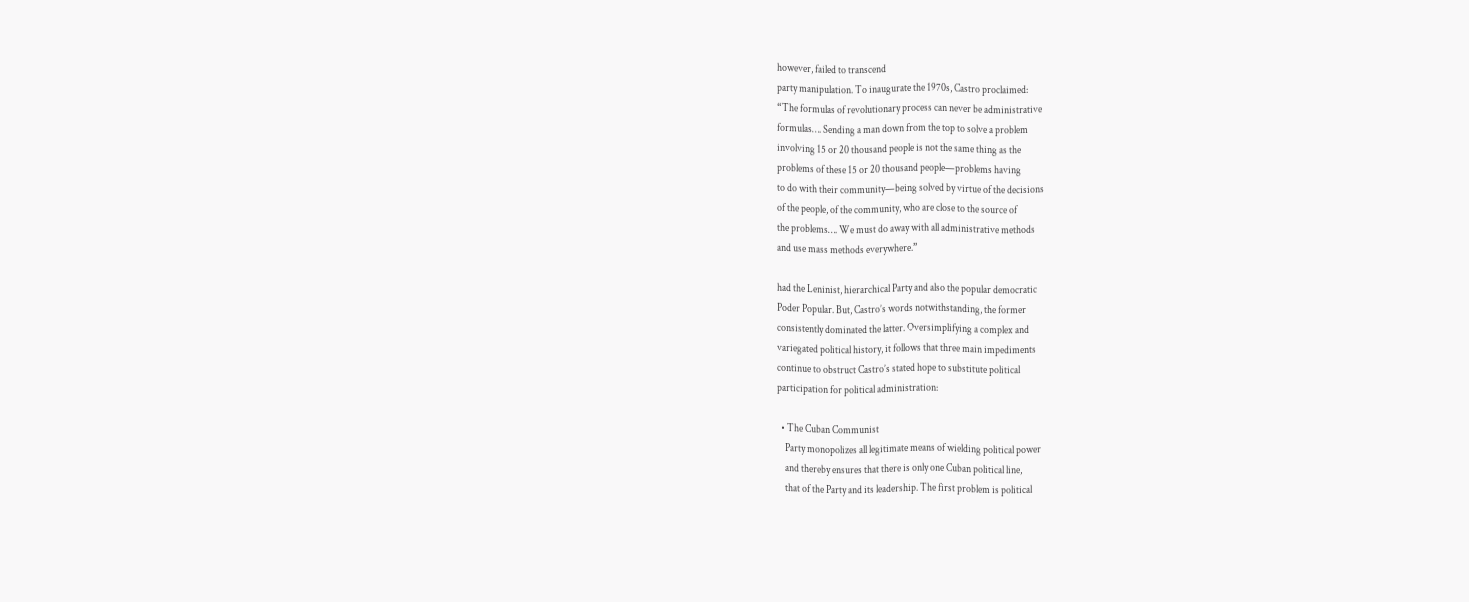however, failed to transcend
party manipulation. To inaugurate the 1970s, Castro proclaimed:
“The formulas of revolutionary process can never be administrative
formulas…. Sending a man down from the top to solve a problem
involving 15 or 20 thousand people is not the same thing as the
problems of these 15 or 20 thousand people—problems having
to do with their community—being solved by virtue of the decisions
of the people, of the community, who are close to the source of
the problems…. We must do away with all administrative methods
and use mass methods everywhere.”

had the Leninist, hierarchical Party and also the popular democratic
Poder Popular. But, Castro’s words notwithstanding, the former
consistently dominated the latter. Oversimplifying a complex and
variegated political history, it follows that three main impediments
continue to obstruct Castro’s stated hope to substitute political
participation for political administration:

  • The Cuban Communist
    Party monopolizes all legitimate means of wielding political power
    and thereby ensures that there is only one Cuban political line,
    that of the Party and its leadership. The first problem is political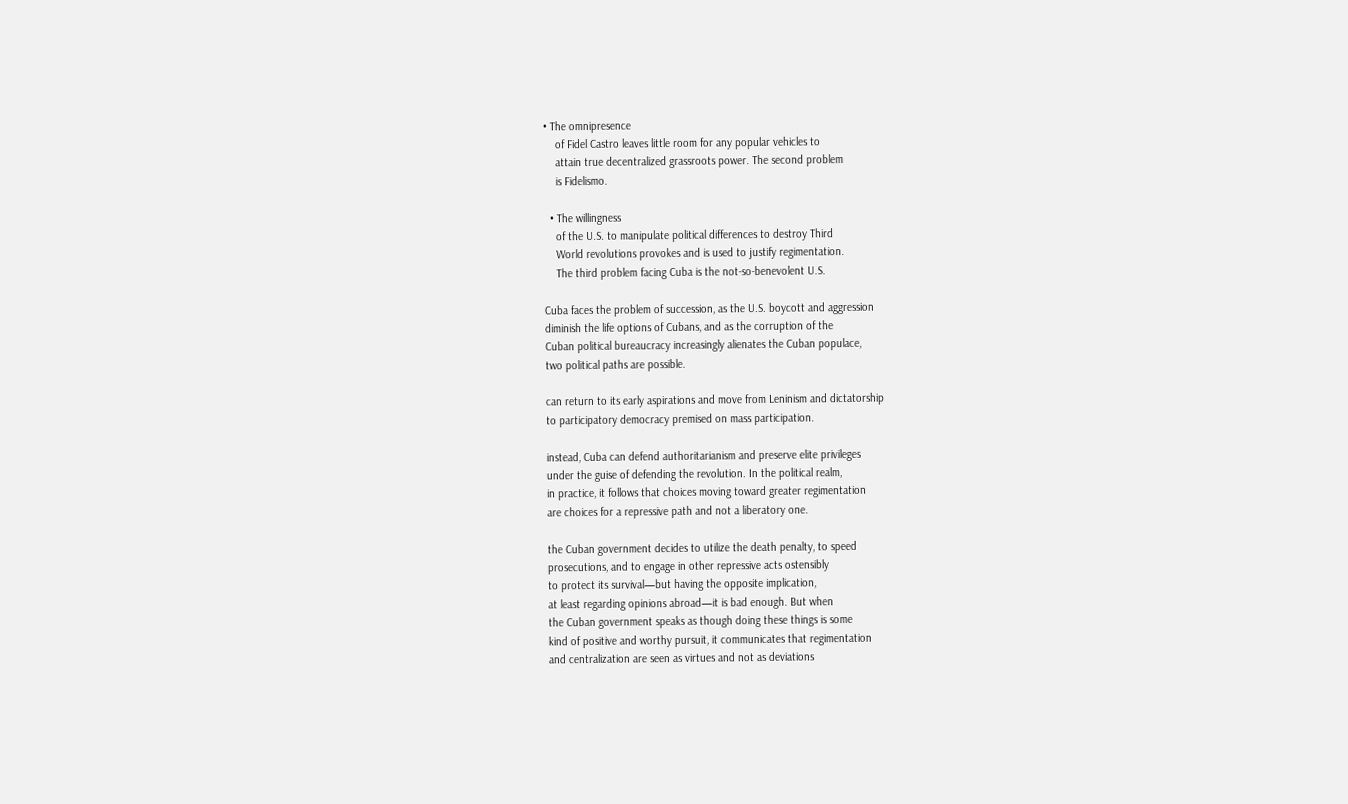• The omnipresence
    of Fidel Castro leaves little room for any popular vehicles to
    attain true decentralized grassroots power. The second problem
    is Fidelismo.

  • The willingness
    of the U.S. to manipulate political differences to destroy Third
    World revolutions provokes and is used to justify regimentation.
    The third problem facing Cuba is the not-so-benevolent U.S.

Cuba faces the problem of succession, as the U.S. boycott and aggression
diminish the life options of Cubans, and as the corruption of the
Cuban political bureaucracy increasingly alienates the Cuban populace,
two political paths are possible.

can return to its early aspirations and move from Leninism and dictatorship
to participatory democracy premised on mass participation.

instead, Cuba can defend authoritarianism and preserve elite privileges
under the guise of defending the revolution. In the political realm,
in practice, it follows that choices moving toward greater regimentation
are choices for a repressive path and not a liberatory one.

the Cuban government decides to utilize the death penalty, to speed
prosecutions, and to engage in other repressive acts ostensibly
to protect its survival—but having the opposite implication,
at least regarding opinions abroad—it is bad enough. But when
the Cuban government speaks as though doing these things is some
kind of positive and worthy pursuit, it communicates that regimentation
and centralization are seen as virtues and not as deviations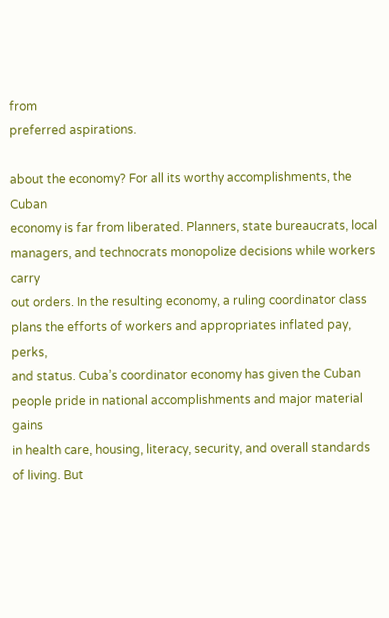from
preferred aspirations.

about the economy? For all its worthy accomplishments, the Cuban
economy is far from liberated. Planners, state bureaucrats, local
managers, and technocrats monopolize decisions while workers carry
out orders. In the resulting economy, a ruling coordinator class
plans the efforts of workers and appropriates inflated pay, perks,
and status. Cuba’s coordinator economy has given the Cuban
people pride in national accomplishments and major material gains
in health care, housing, literacy, security, and overall standards
of living. But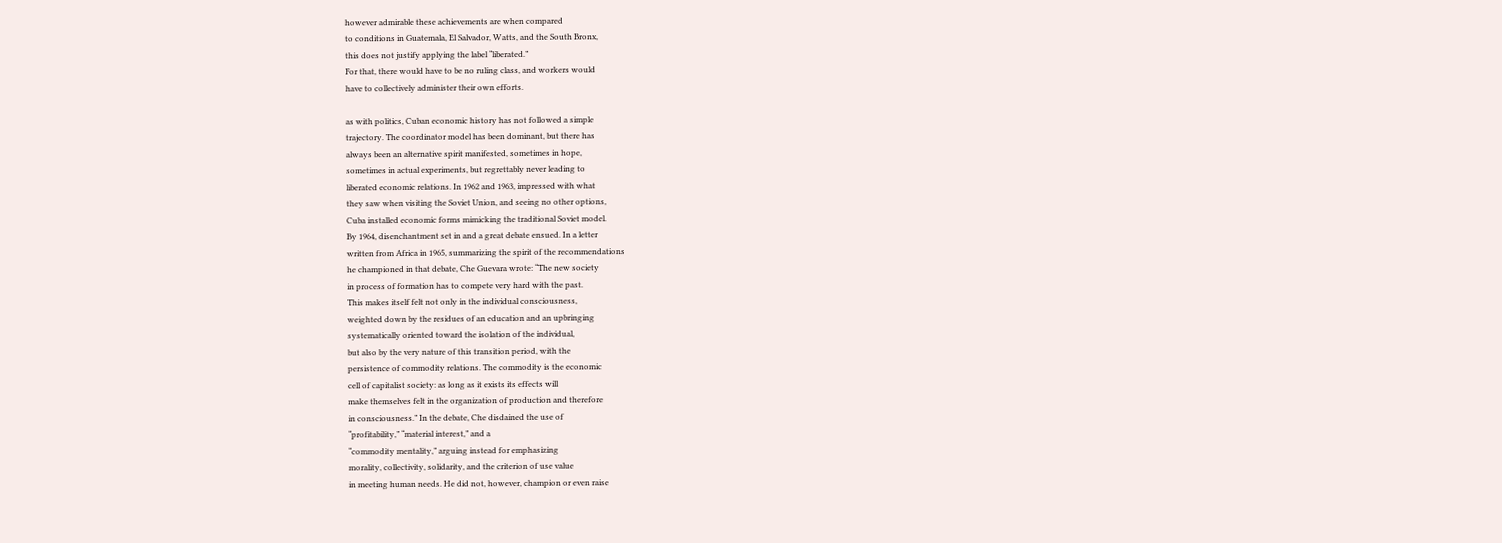however admirable these achievements are when compared
to conditions in Guatemala, El Salvador, Watts, and the South Bronx,
this does not justify applying the label “liberated.”
For that, there would have to be no ruling class, and workers would
have to collectively administer their own efforts.

as with politics, Cuban economic history has not followed a simple
trajectory. The coordinator model has been dominant, but there has
always been an alternative spirit manifested, sometimes in hope,
sometimes in actual experiments, but regrettably never leading to
liberated economic relations. In 1962 and 1963, impressed with what
they saw when visiting the Soviet Union, and seeing no other options,
Cuba installed economic forms mimicking the traditional Soviet model.
By 1964, disenchantment set in and a great debate ensued. In a letter
written from Africa in 1965, summarizing the spirit of the recommendations
he championed in that debate, Che Guevara wrote: “The new society
in process of formation has to compete very hard with the past.
This makes itself felt not only in the individual consciousness,
weighted down by the residues of an education and an upbringing
systematically oriented toward the isolation of the individual,
but also by the very nature of this transition period, with the
persistence of commodity relations. The commodity is the economic
cell of capitalist society: as long as it exists its effects will
make themselves felt in the organization of production and therefore
in consciousness.” In the debate, Che disdained the use of
“profitability,” “material interest,” and a
“commodity mentality,” arguing instead for emphasizing
morality, collectivity, solidarity, and the criterion of use value
in meeting human needs. He did not, however, champion or even raise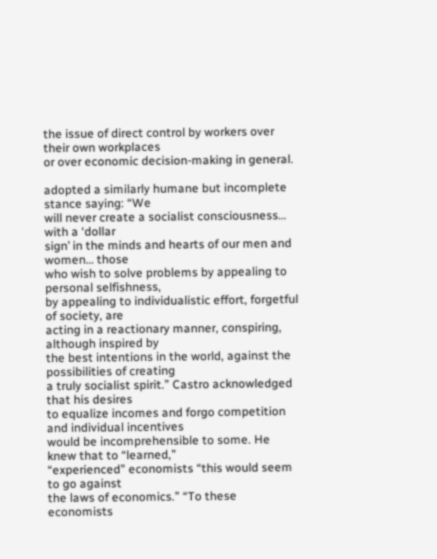the issue of direct control by workers over their own workplaces
or over economic decision-making in general.

adopted a similarly humane but incomplete stance saying: “We
will never create a socialist consciousness… with a ‘dollar
sign’ in the minds and hearts of our men and women… those
who wish to solve problems by appealing to personal selfishness,
by appealing to individualistic effort, forgetful of society, are
acting in a reactionary manner, conspiring, although inspired by
the best intentions in the world, against the possibilities of creating
a truly socialist spirit.” Castro acknowledged that his desires
to equalize incomes and forgo competition and individual incentives
would be incomprehensible to some. He knew that to “learned,”
“experienced” economists “this would seem to go against
the laws of economics.” “To these economists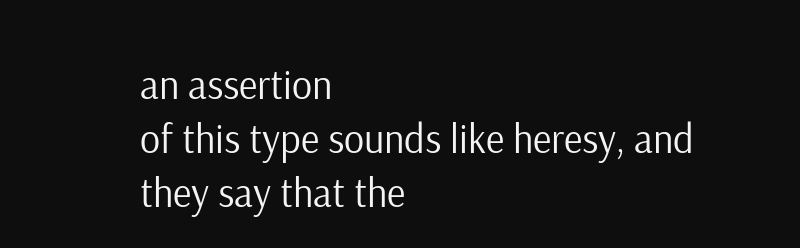an assertion
of this type sounds like heresy, and they say that the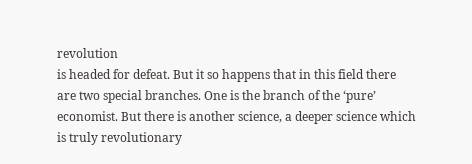revolution
is headed for defeat. But it so happens that in this field there
are two special branches. One is the branch of the ‘pure’
economist. But there is another science, a deeper science which
is truly revolutionary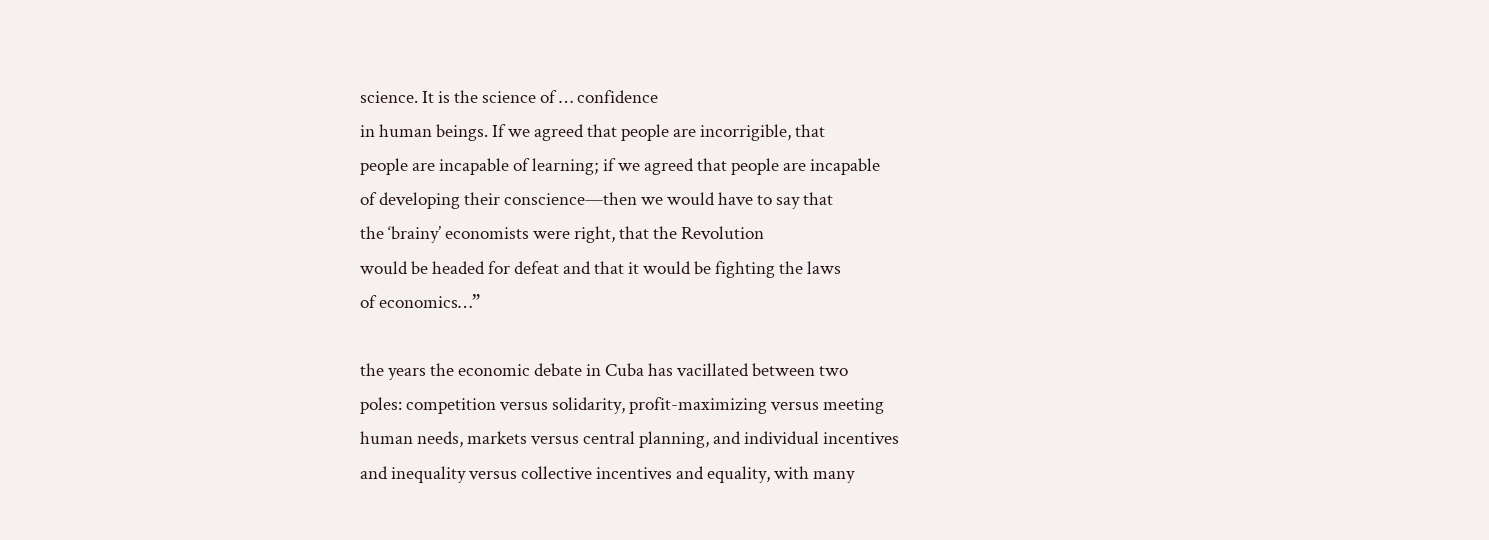science. It is the science of … confidence
in human beings. If we agreed that people are incorrigible, that
people are incapable of learning; if we agreed that people are incapable
of developing their conscience—then we would have to say that
the ‘brainy’ economists were right, that the Revolution
would be headed for defeat and that it would be fighting the laws
of economics…”

the years the economic debate in Cuba has vacillated between two
poles: competition versus solidarity, profit-maximizing versus meeting
human needs, markets versus central planning, and individual incentives
and inequality versus collective incentives and equality, with many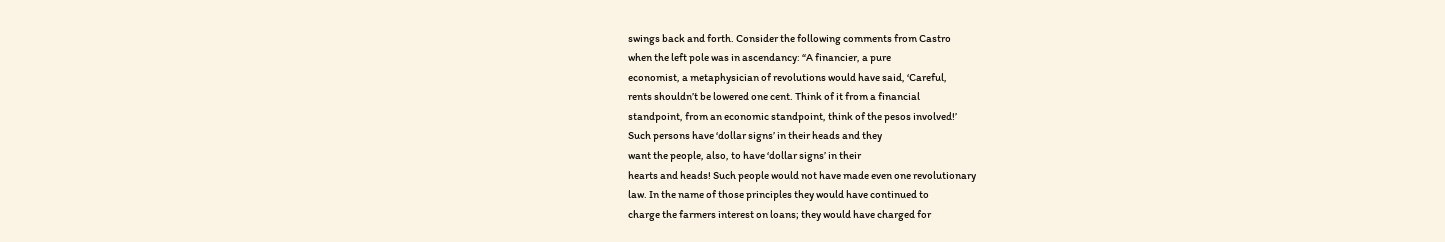swings back and forth. Consider the following comments from Castro
when the left pole was in ascendancy: “A financier, a pure
economist, a metaphysician of revolutions would have said, ‘Careful,
rents shouldn’t be lowered one cent. Think of it from a financial
standpoint, from an economic standpoint, think of the pesos involved!’
Such persons have ‘dollar signs’ in their heads and they
want the people, also, to have ‘dollar signs’ in their
hearts and heads! Such people would not have made even one revolutionary
law. In the name of those principles they would have continued to
charge the farmers interest on loans; they would have charged for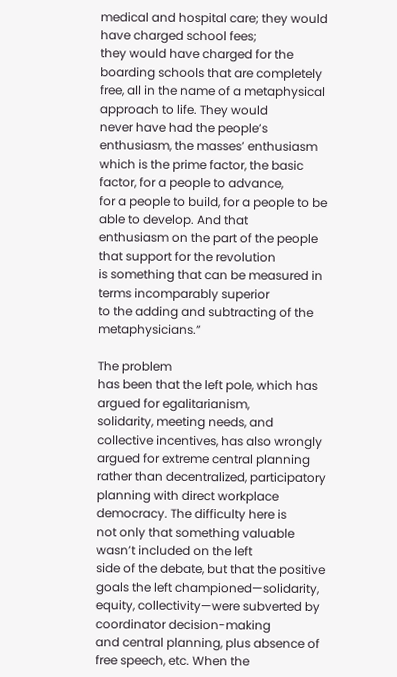medical and hospital care; they would have charged school fees;
they would have charged for the boarding schools that are completely
free, all in the name of a metaphysical approach to life. They would
never have had the people’s enthusiasm, the masses’ enthusiasm
which is the prime factor, the basic factor, for a people to advance,
for a people to build, for a people to be able to develop. And that
enthusiasm on the part of the people that support for the revolution
is something that can be measured in terms incomparably superior
to the adding and subtracting of the metaphysicians.”

The problem
has been that the left pole, which has argued for egalitarianism,
solidarity, meeting needs, and collective incentives, has also wrongly
argued for extreme central planning rather than decentralized, participatory
planning with direct workplace democracy. The difficulty here is
not only that something valuable wasn’t included on the left
side of the debate, but that the positive goals the left championed—solidarity,
equity, collectivity—were subverted by coordinator decision-making
and central planning, plus absence of free speech, etc. When the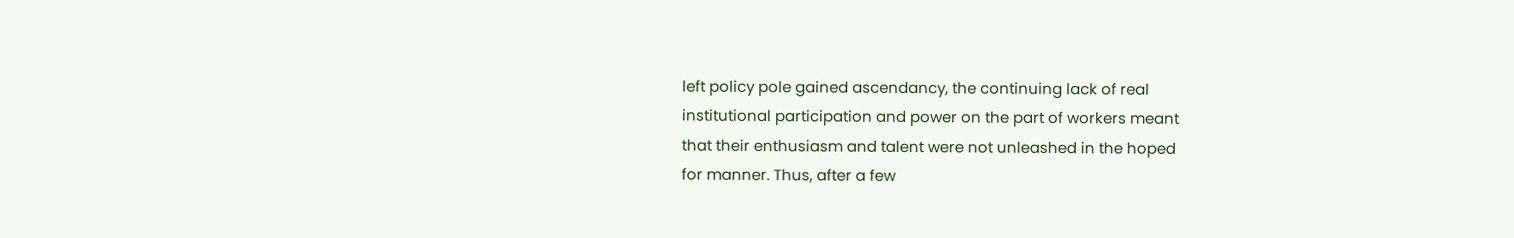left policy pole gained ascendancy, the continuing lack of real
institutional participation and power on the part of workers meant
that their enthusiasm and talent were not unleashed in the hoped
for manner. Thus, after a few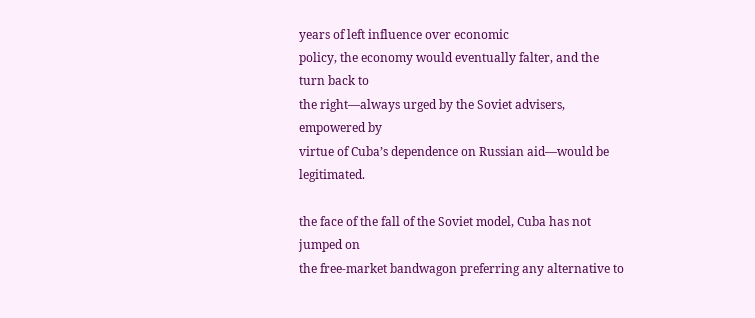years of left influence over economic
policy, the economy would eventually falter, and the turn back to
the right—always urged by the Soviet advisers, empowered by
virtue of Cuba’s dependence on Russian aid—would be legitimated.

the face of the fall of the Soviet model, Cuba has not jumped on
the free-market bandwagon preferring any alternative to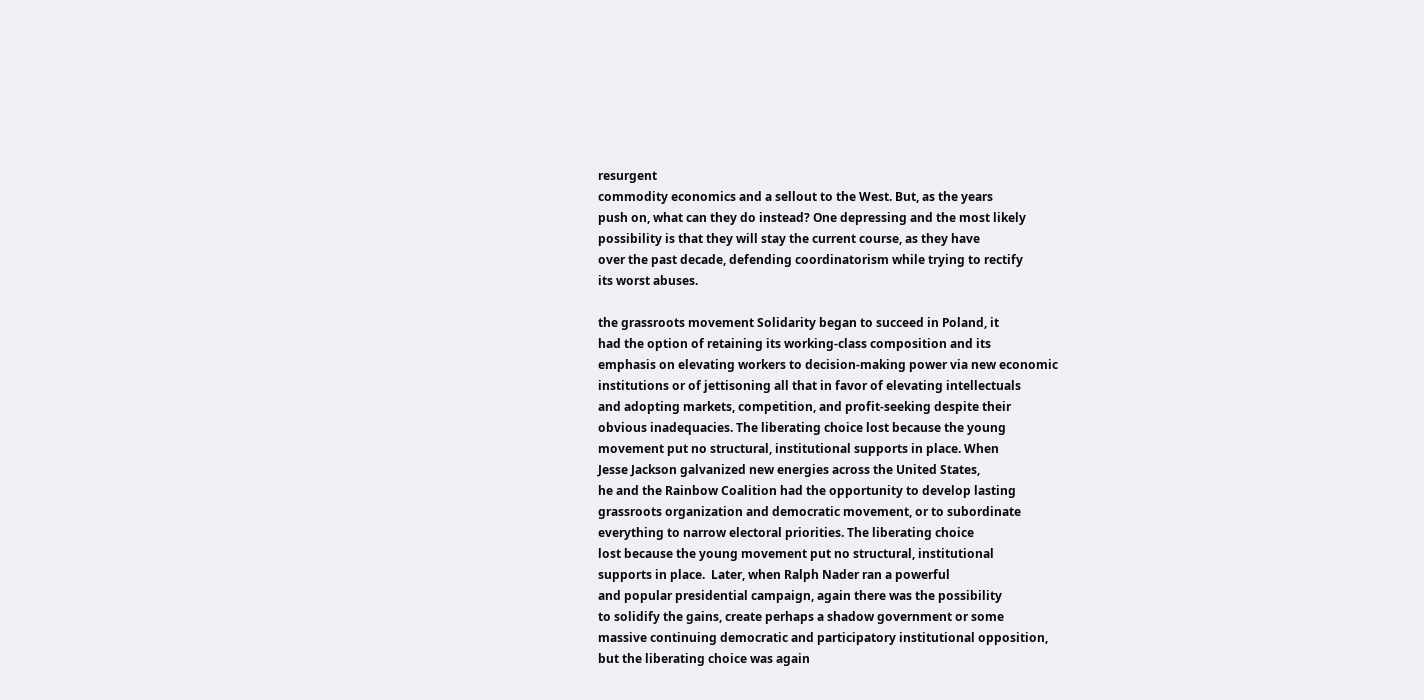resurgent
commodity economics and a sellout to the West. But, as the years
push on, what can they do instead? One depressing and the most likely
possibility is that they will stay the current course, as they have
over the past decade, defending coordinatorism while trying to rectify
its worst abuses.

the grassroots movement Solidarity began to succeed in Poland, it
had the option of retaining its working-class composition and its
emphasis on elevating workers to decision-making power via new economic
institutions or of jettisoning all that in favor of elevating intellectuals
and adopting markets, competition, and profit-seeking despite their
obvious inadequacies. The liberating choice lost because the young
movement put no structural, institutional supports in place. When
Jesse Jackson galvanized new energies across the United States,
he and the Rainbow Coalition had the opportunity to develop lasting
grassroots organization and democratic movement, or to subordinate
everything to narrow electoral priorities. The liberating choice
lost because the young movement put no structural, institutional
supports in place.  Later, when Ralph Nader ran a powerful
and popular presidential campaign, again there was the possibility
to solidify the gains, create perhaps a shadow government or some
massive continuing democratic and participatory institutional opposition,
but the liberating choice was again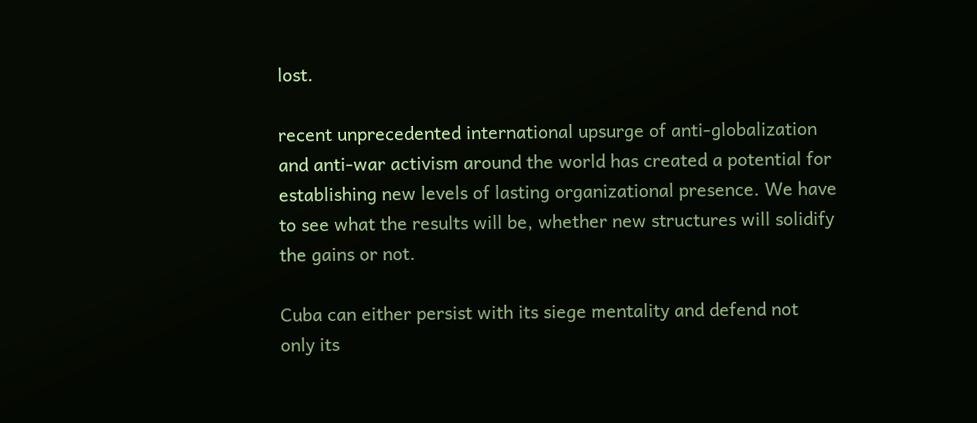lost.

recent unprecedented international upsurge of anti-globalization
and anti-war activism around the world has created a potential for
establishing new levels of lasting organizational presence. We have
to see what the results will be, whether new structures will solidify
the gains or not.

Cuba can either persist with its siege mentality and defend not
only its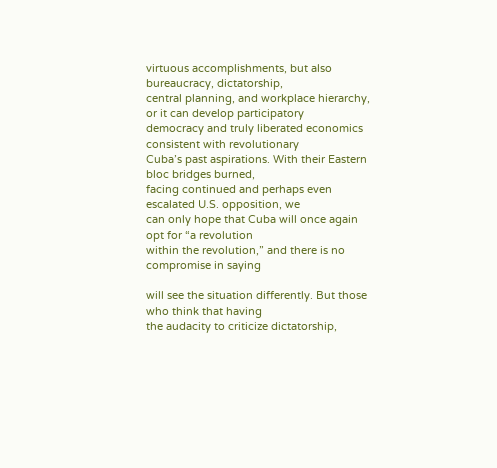virtuous accomplishments, but also bureaucracy, dictatorship,
central planning, and workplace hierarchy, or it can develop participatory
democracy and truly liberated economics consistent with revolutionary
Cuba’s past aspirations. With their Eastern bloc bridges burned,
facing continued and perhaps even escalated U.S. opposition, we
can only hope that Cuba will once again opt for “a revolution
within the revolution,” and there is no compromise in saying

will see the situation differently. But those who think that having
the audacity to criticize dictatorship,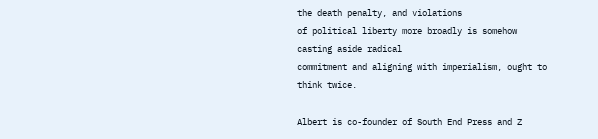the death penalty, and violations
of political liberty more broadly is somehow casting aside radical
commitment and aligning with imperialism, ought to think twice.

Albert is co-founder of South End Press and Z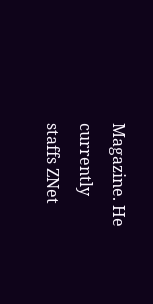Magazine. He currently
staffs ZNet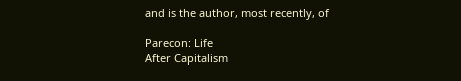and is the author, most recently, of

Parecon: Life
After Capitalism